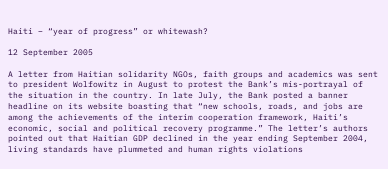Haiti – “year of progress” or whitewash?

12 September 2005

A letter from Haitian solidarity NGOs, faith groups and academics was sent to president Wolfowitz in August to protest the Bank’s mis-portrayal of the situation in the country. In late July, the Bank posted a banner headline on its website boasting that “new schools, roads, and jobs are among the achievements of the interim cooperation framework, Haiti’s economic, social and political recovery programme.” The letter’s authors pointed out that Haitian GDP declined in the year ending September 2004, living standards have plummeted and human rights violations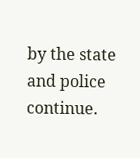by the state and police continue.